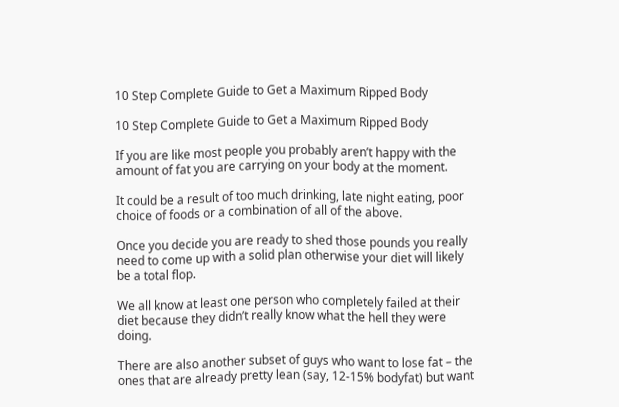10 Step Complete Guide to Get a Maximum Ripped Body

10 Step Complete Guide to Get a Maximum Ripped Body

If you are like most people you probably aren’t happy with the amount of fat you are carrying on your body at the moment.

It could be a result of too much drinking, late night eating, poor choice of foods or a combination of all of the above.

Once you decide you are ready to shed those pounds you really need to come up with a solid plan otherwise your diet will likely be a total flop.

We all know at least one person who completely failed at their diet because they didn’t really know what the hell they were doing.

There are also another subset of guys who want to lose fat – the ones that are already pretty lean (say, 12-15% bodyfat) but want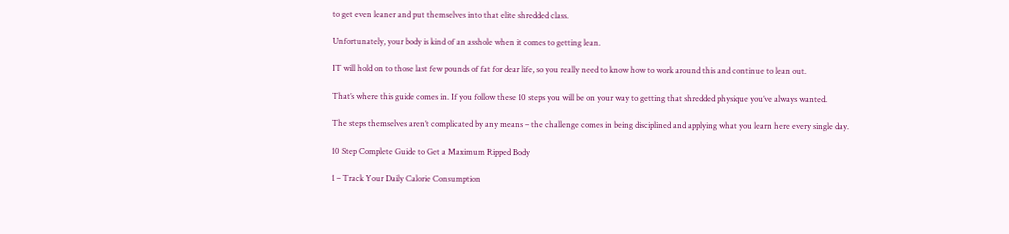to get even leaner and put themselves into that elite shredded class.

Unfortunately, your body is kind of an asshole when it comes to getting lean.

IT will hold on to those last few pounds of fat for dear life, so you really need to know how to work around this and continue to lean out.

That’s where this guide comes in. If you follow these 10 steps you will be on your way to getting that shredded physique you’ve always wanted.

The steps themselves aren’t complicated by any means – the challenge comes in being disciplined and applying what you learn here every single day.

10 Step Complete Guide to Get a Maximum Ripped Body

1 – Track Your Daily Calorie Consumption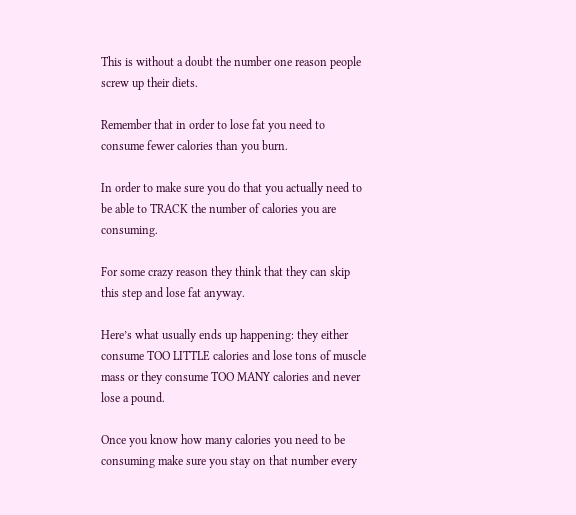This is without a doubt the number one reason people screw up their diets.

Remember that in order to lose fat you need to consume fewer calories than you burn.

In order to make sure you do that you actually need to be able to TRACK the number of calories you are consuming.

For some crazy reason they think that they can skip this step and lose fat anyway.

Here’s what usually ends up happening: they either consume TOO LITTLE calories and lose tons of muscle mass or they consume TOO MANY calories and never lose a pound.

Once you know how many calories you need to be consuming make sure you stay on that number every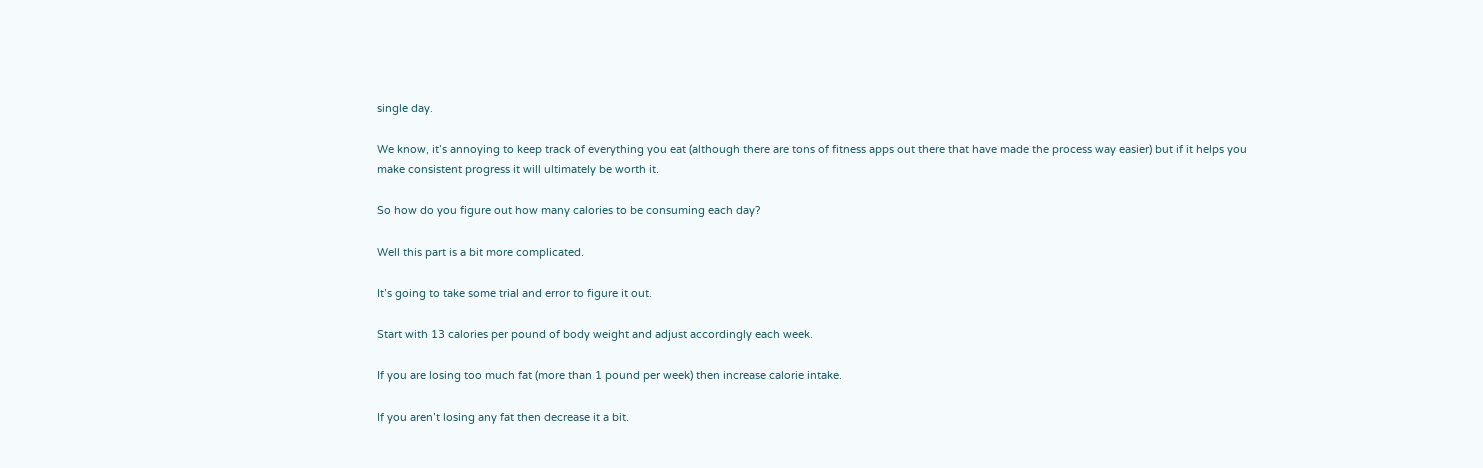single day.

We know, it’s annoying to keep track of everything you eat (although there are tons of fitness apps out there that have made the process way easier) but if it helps you make consistent progress it will ultimately be worth it.

So how do you figure out how many calories to be consuming each day?

Well this part is a bit more complicated.

It’s going to take some trial and error to figure it out.

Start with 13 calories per pound of body weight and adjust accordingly each week.

If you are losing too much fat (more than 1 pound per week) then increase calorie intake.

If you aren’t losing any fat then decrease it a bit.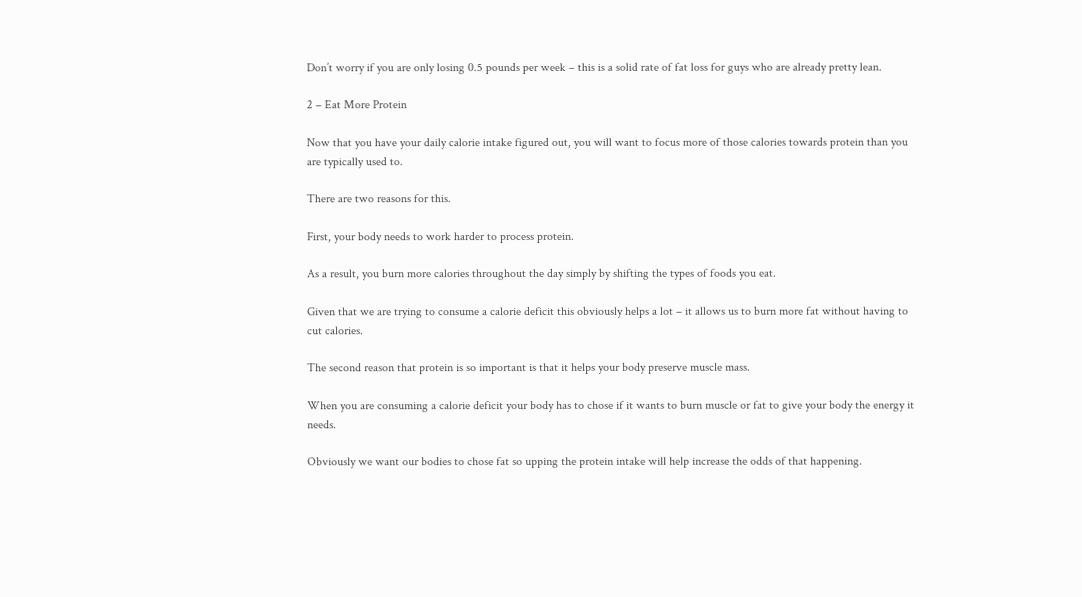Don’t worry if you are only losing 0.5 pounds per week – this is a solid rate of fat loss for guys who are already pretty lean.

2 – Eat More Protein

Now that you have your daily calorie intake figured out, you will want to focus more of those calories towards protein than you are typically used to.

There are two reasons for this.

First, your body needs to work harder to process protein.

As a result, you burn more calories throughout the day simply by shifting the types of foods you eat.

Given that we are trying to consume a calorie deficit this obviously helps a lot – it allows us to burn more fat without having to cut calories.

The second reason that protein is so important is that it helps your body preserve muscle mass.

When you are consuming a calorie deficit your body has to chose if it wants to burn muscle or fat to give your body the energy it needs.

Obviously we want our bodies to chose fat so upping the protein intake will help increase the odds of that happening.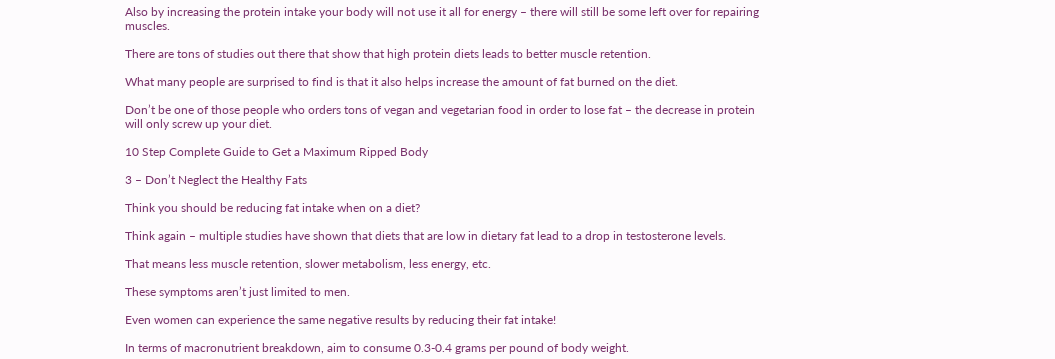Also by increasing the protein intake your body will not use it all for energy – there will still be some left over for repairing muscles.

There are tons of studies out there that show that high protein diets leads to better muscle retention.

What many people are surprised to find is that it also helps increase the amount of fat burned on the diet.

Don’t be one of those people who orders tons of vegan and vegetarian food in order to lose fat – the decrease in protein will only screw up your diet.

10 Step Complete Guide to Get a Maximum Ripped Body

3 – Don’t Neglect the Healthy Fats

Think you should be reducing fat intake when on a diet?

Think again – multiple studies have shown that diets that are low in dietary fat lead to a drop in testosterone levels.

That means less muscle retention, slower metabolism, less energy, etc.

These symptoms aren’t just limited to men.

Even women can experience the same negative results by reducing their fat intake!

In terms of macronutrient breakdown, aim to consume 0.3-0.4 grams per pound of body weight.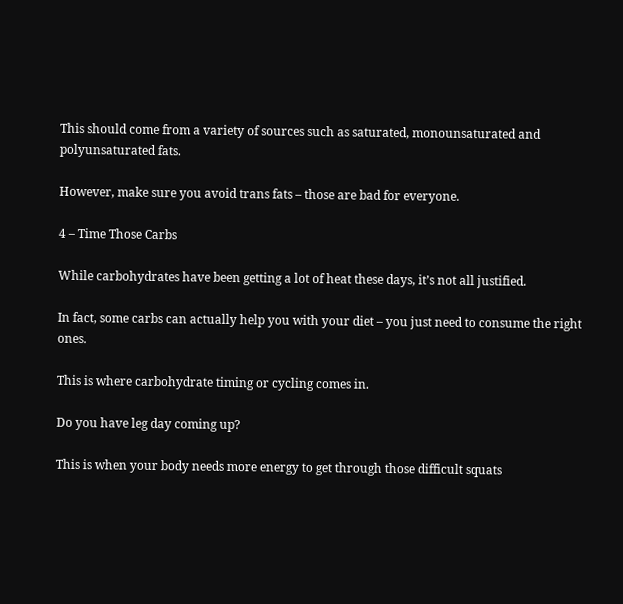This should come from a variety of sources such as saturated, monounsaturated and polyunsaturated fats.

However, make sure you avoid trans fats – those are bad for everyone.

4 – Time Those Carbs

While carbohydrates have been getting a lot of heat these days, it’s not all justified.

In fact, some carbs can actually help you with your diet – you just need to consume the right ones.

This is where carbohydrate timing or cycling comes in.

Do you have leg day coming up?

This is when your body needs more energy to get through those difficult squats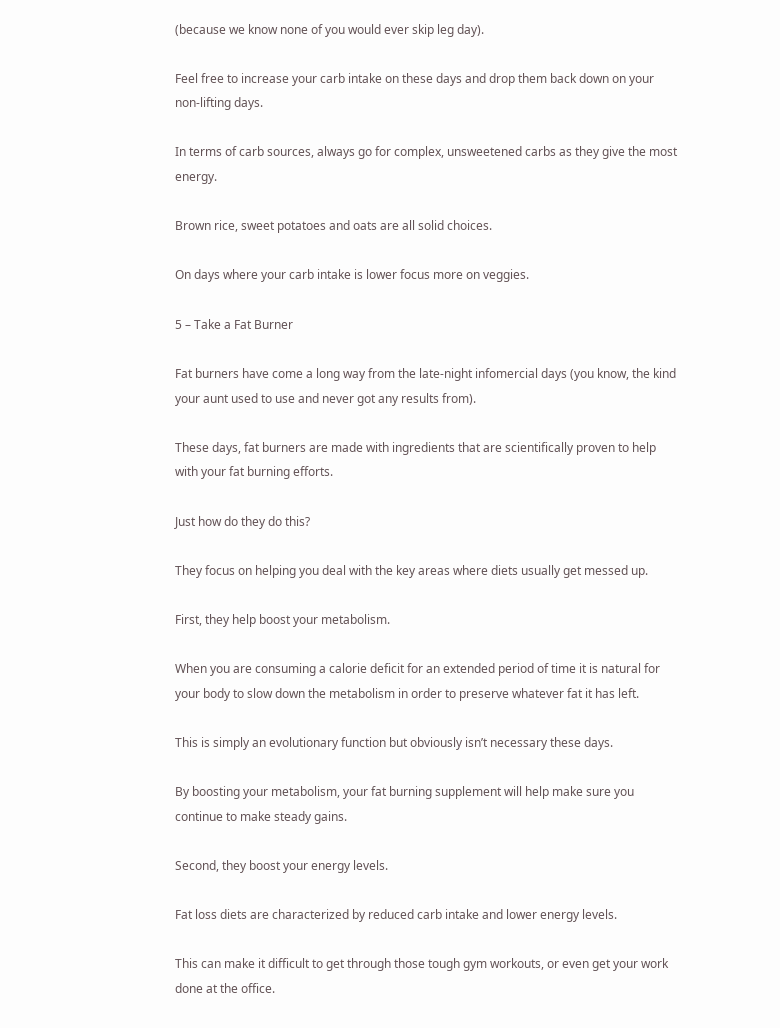(because we know none of you would ever skip leg day).

Feel free to increase your carb intake on these days and drop them back down on your non-lifting days.

In terms of carb sources, always go for complex, unsweetened carbs as they give the most energy.

Brown rice, sweet potatoes and oats are all solid choices.

On days where your carb intake is lower focus more on veggies.

5 – Take a Fat Burner

Fat burners have come a long way from the late-night infomercial days (you know, the kind your aunt used to use and never got any results from).

These days, fat burners are made with ingredients that are scientifically proven to help with your fat burning efforts.

Just how do they do this?

They focus on helping you deal with the key areas where diets usually get messed up.

First, they help boost your metabolism.

When you are consuming a calorie deficit for an extended period of time it is natural for your body to slow down the metabolism in order to preserve whatever fat it has left.

This is simply an evolutionary function but obviously isn’t necessary these days.

By boosting your metabolism, your fat burning supplement will help make sure you continue to make steady gains.

Second, they boost your energy levels.

Fat loss diets are characterized by reduced carb intake and lower energy levels.

This can make it difficult to get through those tough gym workouts, or even get your work done at the office.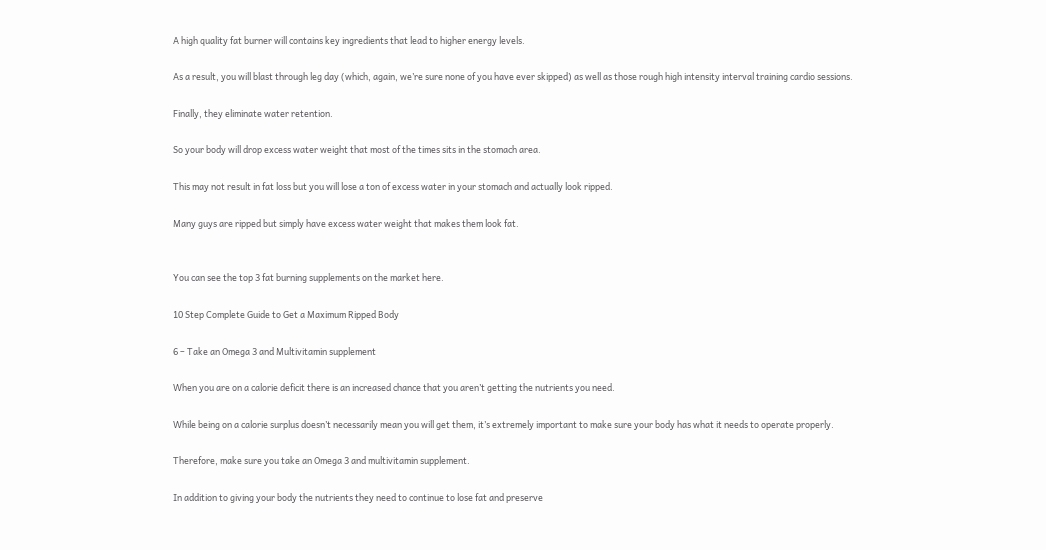A high quality fat burner will contains key ingredients that lead to higher energy levels.

As a result, you will blast through leg day (which, again, we’re sure none of you have ever skipped) as well as those rough high intensity interval training cardio sessions.

Finally, they eliminate water retention.

So your body will drop excess water weight that most of the times sits in the stomach area.

This may not result in fat loss but you will lose a ton of excess water in your stomach and actually look ripped.

Many guys are ripped but simply have excess water weight that makes them look fat.


You can see the top 3 fat burning supplements on the market here.

10 Step Complete Guide to Get a Maximum Ripped Body

6 – Take an Omega 3 and Multivitamin supplement

When you are on a calorie deficit there is an increased chance that you aren’t getting the nutrients you need.

While being on a calorie surplus doesn’t necessarily mean you will get them, it’s extremely important to make sure your body has what it needs to operate properly.

Therefore, make sure you take an Omega 3 and multivitamin supplement.

In addition to giving your body the nutrients they need to continue to lose fat and preserve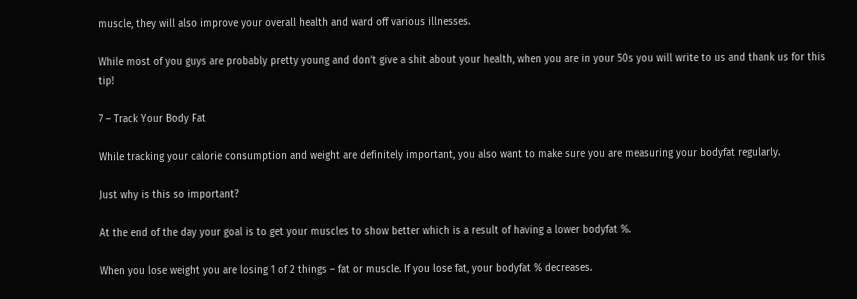muscle, they will also improve your overall health and ward off various illnesses.

While most of you guys are probably pretty young and don’t give a shit about your health, when you are in your 50s you will write to us and thank us for this tip!

7 – Track Your Body Fat

While tracking your calorie consumption and weight are definitely important, you also want to make sure you are measuring your bodyfat regularly.

Just why is this so important?

At the end of the day your goal is to get your muscles to show better which is a result of having a lower bodyfat %.

When you lose weight you are losing 1 of 2 things – fat or muscle. If you lose fat, your bodyfat % decreases.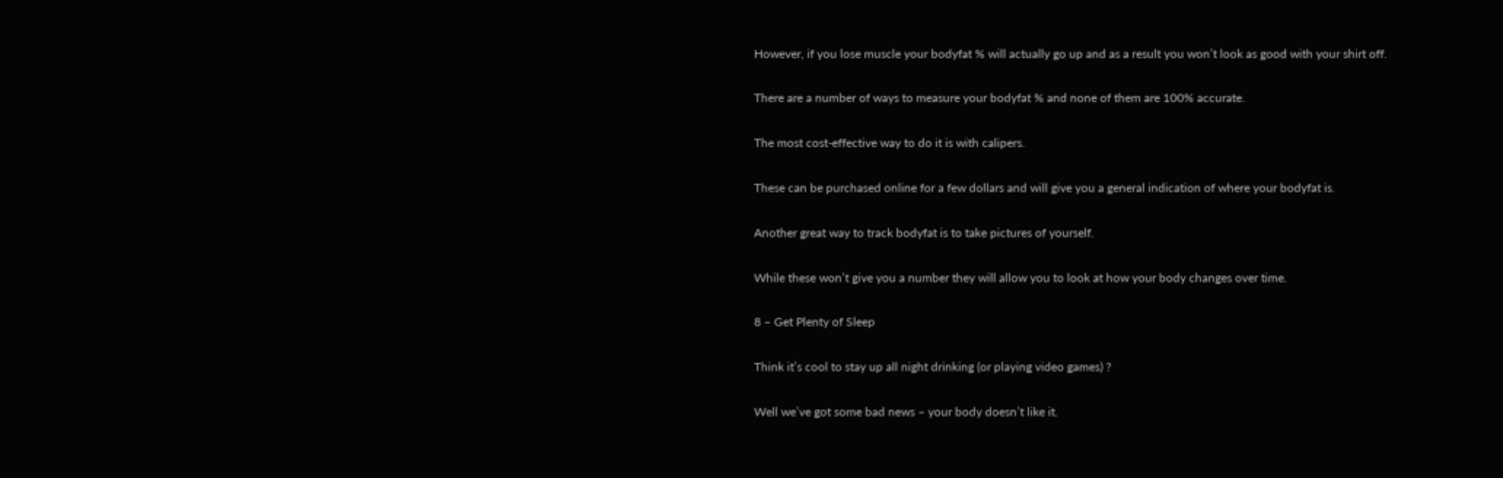However, if you lose muscle your bodyfat % will actually go up and as a result you won’t look as good with your shirt off.

There are a number of ways to measure your bodyfat % and none of them are 100% accurate.

The most cost-effective way to do it is with calipers.

These can be purchased online for a few dollars and will give you a general indication of where your bodyfat is.

Another great way to track bodyfat is to take pictures of yourself.

While these won’t give you a number they will allow you to look at how your body changes over time.

8 – Get Plenty of Sleep

Think it’s cool to stay up all night drinking (or playing video games) ?

Well we’ve got some bad news – your body doesn’t like it.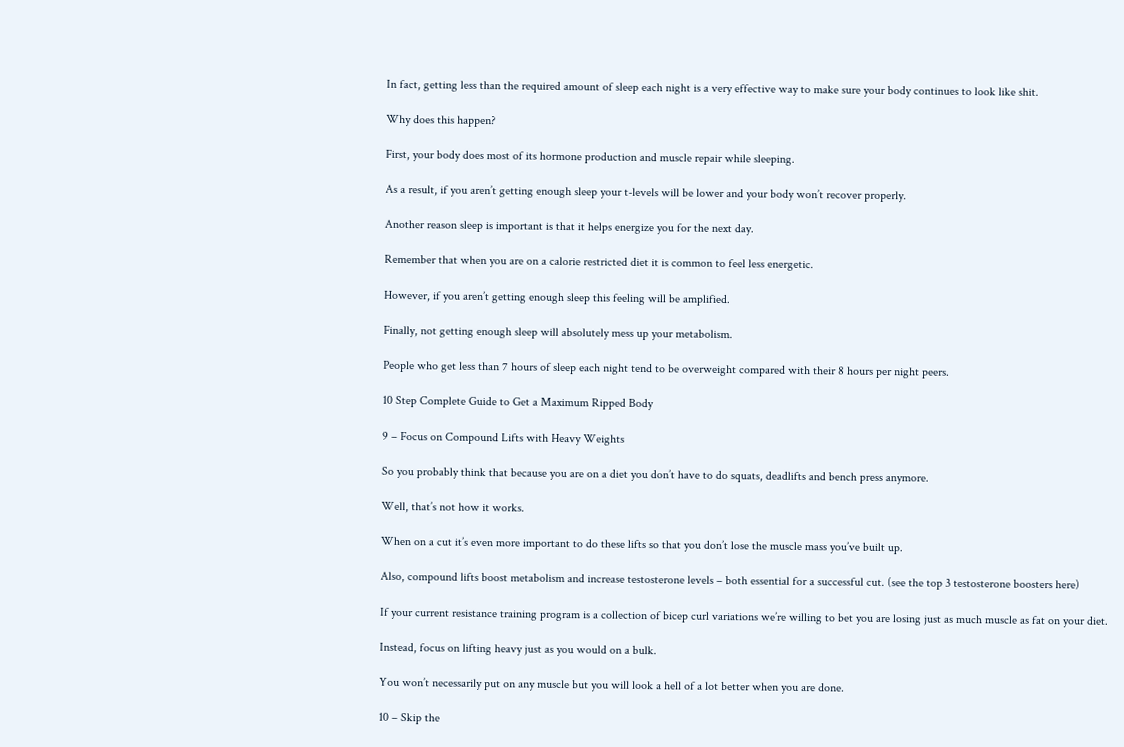In fact, getting less than the required amount of sleep each night is a very effective way to make sure your body continues to look like shit.

Why does this happen?

First, your body does most of its hormone production and muscle repair while sleeping.

As a result, if you aren’t getting enough sleep your t-levels will be lower and your body won’t recover properly.

Another reason sleep is important is that it helps energize you for the next day.

Remember that when you are on a calorie restricted diet it is common to feel less energetic.

However, if you aren’t getting enough sleep this feeling will be amplified.

Finally, not getting enough sleep will absolutely mess up your metabolism.

People who get less than 7 hours of sleep each night tend to be overweight compared with their 8 hours per night peers.

10 Step Complete Guide to Get a Maximum Ripped Body

9 – Focus on Compound Lifts with Heavy Weights

So you probably think that because you are on a diet you don’t have to do squats, deadlifts and bench press anymore.

Well, that’s not how it works.

When on a cut it’s even more important to do these lifts so that you don’t lose the muscle mass you’ve built up.

Also, compound lifts boost metabolism and increase testosterone levels – both essential for a successful cut. (see the top 3 testosterone boosters here)

If your current resistance training program is a collection of bicep curl variations we’re willing to bet you are losing just as much muscle as fat on your diet.

Instead, focus on lifting heavy just as you would on a bulk.

You won’t necessarily put on any muscle but you will look a hell of a lot better when you are done.

10 – Skip the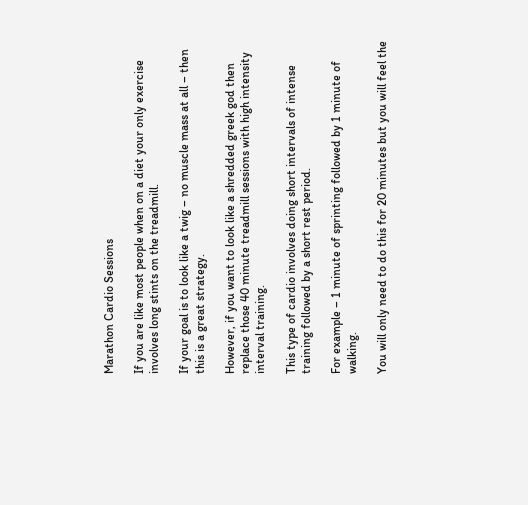Marathon Cardio Sessions

If you are like most people when on a diet your only exercise involves long stints on the treadmill.

If your goal is to look like a twig – no muscle mass at all – then this is a great strategy.

However, if you want to look like a shredded greek god then replace those 40 minute treadmill sessions with high intensity interval training.

This type of cardio involves doing short intervals of intense training followed by a short rest period.

For example – 1 minute of sprinting followed by 1 minute of walking.

You will only need to do this for 20 minutes but you will feel the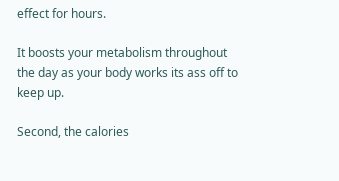effect for hours.

It boosts your metabolism throughout the day as your body works its ass off to keep up.

Second, the calories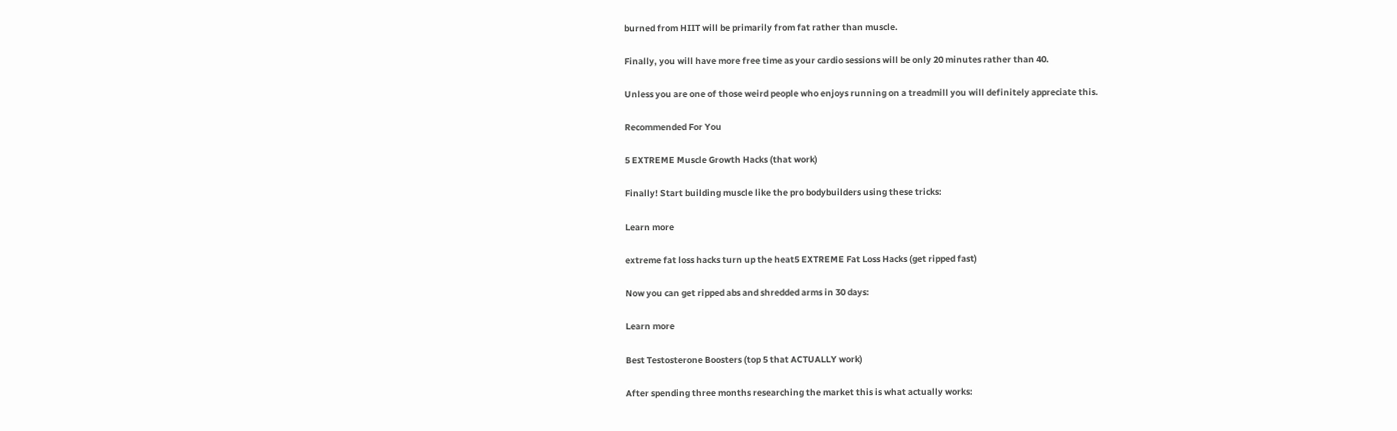burned from HIIT will be primarily from fat rather than muscle.

Finally, you will have more free time as your cardio sessions will be only 20 minutes rather than 40.

Unless you are one of those weird people who enjoys running on a treadmill you will definitely appreciate this.

Recommended For You

5 EXTREME Muscle Growth Hacks (that work)

Finally! Start building muscle like the pro bodybuilders using these tricks:

Learn more

extreme fat loss hacks turn up the heat5 EXTREME Fat Loss Hacks (get ripped fast)

Now you can get ripped abs and shredded arms in 30 days:

Learn more

Best Testosterone Boosters (top 5 that ACTUALLY work)

After spending three months researching the market this is what actually works: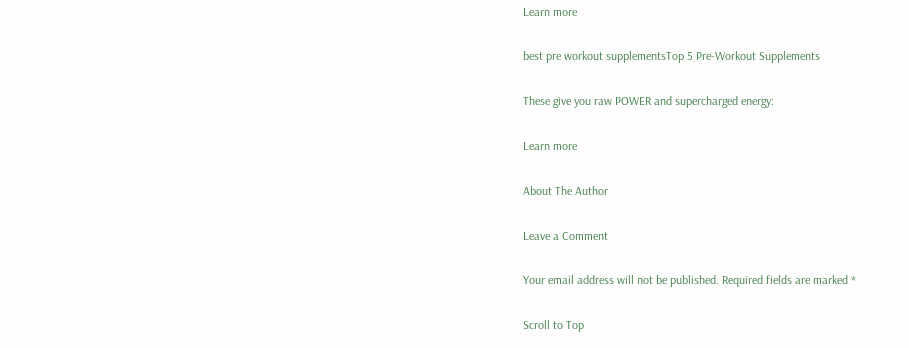Learn more

best pre workout supplementsTop 5 Pre-Workout Supplements

These give you raw POWER and supercharged energy:

Learn more

About The Author

Leave a Comment

Your email address will not be published. Required fields are marked *

Scroll to Top